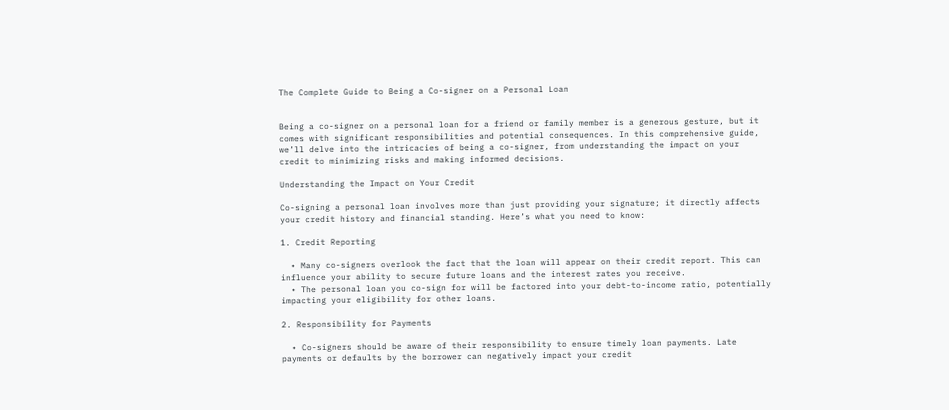The Complete Guide to Being a Co-signer on a Personal Loan


Being a co-signer on a personal loan for a friend or family member is a generous gesture, but it comes with significant responsibilities and potential consequences. In this comprehensive guide, we’ll delve into the intricacies of being a co-signer, from understanding the impact on your credit to minimizing risks and making informed decisions.

Understanding the Impact on Your Credit

Co-signing a personal loan involves more than just providing your signature; it directly affects your credit history and financial standing. Here’s what you need to know:

1. Credit Reporting

  • Many co-signers overlook the fact that the loan will appear on their credit report. This can influence your ability to secure future loans and the interest rates you receive.
  • The personal loan you co-sign for will be factored into your debt-to-income ratio, potentially impacting your eligibility for other loans.

2. Responsibility for Payments

  • Co-signers should be aware of their responsibility to ensure timely loan payments. Late payments or defaults by the borrower can negatively impact your credit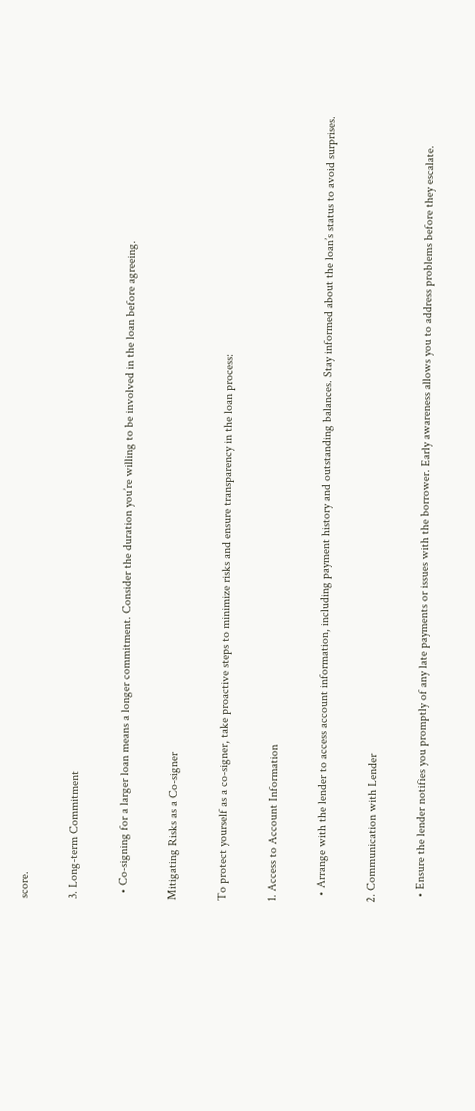score.

3. Long-term Commitment

  • Co-signing for a larger loan means a longer commitment. Consider the duration you’re willing to be involved in the loan before agreeing.

Mitigating Risks as a Co-signer

To protect yourself as a co-signer, take proactive steps to minimize risks and ensure transparency in the loan process:

1. Access to Account Information

  • Arrange with the lender to access account information, including payment history and outstanding balances. Stay informed about the loan’s status to avoid surprises.

2. Communication with Lender

  • Ensure the lender notifies you promptly of any late payments or issues with the borrower. Early awareness allows you to address problems before they escalate.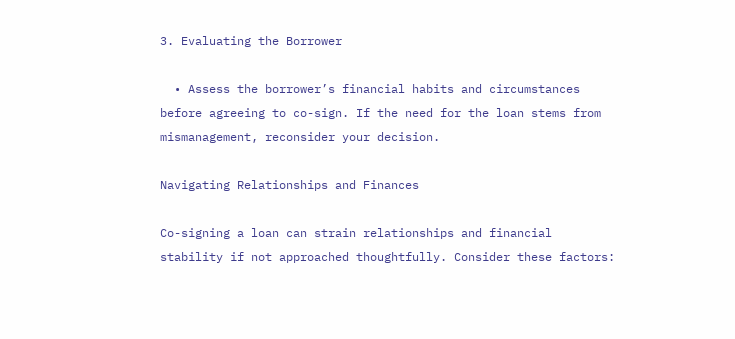3. Evaluating the Borrower

  • Assess the borrower’s financial habits and circumstances before agreeing to co-sign. If the need for the loan stems from mismanagement, reconsider your decision.

Navigating Relationships and Finances

Co-signing a loan can strain relationships and financial stability if not approached thoughtfully. Consider these factors: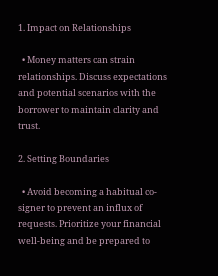1. Impact on Relationships

  • Money matters can strain relationships. Discuss expectations and potential scenarios with the borrower to maintain clarity and trust.

2. Setting Boundaries

  • Avoid becoming a habitual co-signer to prevent an influx of requests. Prioritize your financial well-being and be prepared to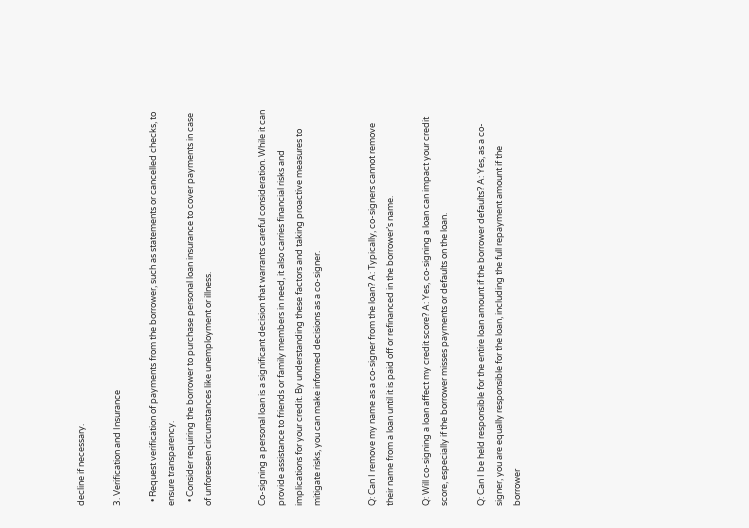decline if necessary.

3. Verification and Insurance

  • Request verification of payments from the borrower, such as statements or cancelled checks, to ensure transparency.
  • Consider requiring the borrower to purchase personal loan insurance to cover payments in case of unforeseen circumstances like unemployment or illness.


Co-signing a personal loan is a significant decision that warrants careful consideration. While it can provide assistance to friends or family members in need, it also carries financial risks and implications for your credit. By understanding these factors and taking proactive measures to mitigate risks, you can make informed decisions as a co-signer.


Q: Can I remove my name as a co-signer from the loan? A: Typically, co-signers cannot remove their name from a loan until it is paid off or refinanced in the borrower’s name.

Q: Will co-signing a loan affect my credit score? A: Yes, co-signing a loan can impact your credit score, especially if the borrower misses payments or defaults on the loan.

Q: Can I be held responsible for the entire loan amount if the borrower defaults? A: Yes, as a co-signer, you are equally responsible for the loan, including the full repayment amount if the borrower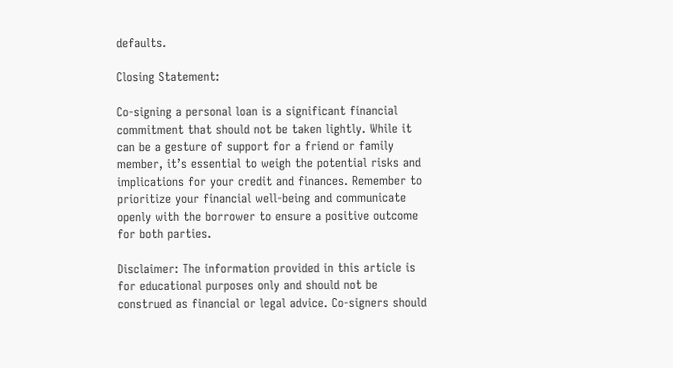defaults.

Closing Statement:

Co-signing a personal loan is a significant financial commitment that should not be taken lightly. While it can be a gesture of support for a friend or family member, it’s essential to weigh the potential risks and implications for your credit and finances. Remember to prioritize your financial well-being and communicate openly with the borrower to ensure a positive outcome for both parties.

Disclaimer: The information provided in this article is for educational purposes only and should not be construed as financial or legal advice. Co-signers should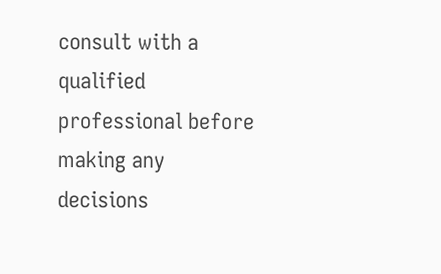consult with a qualified professional before making any decisions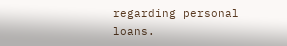regarding personal loans.